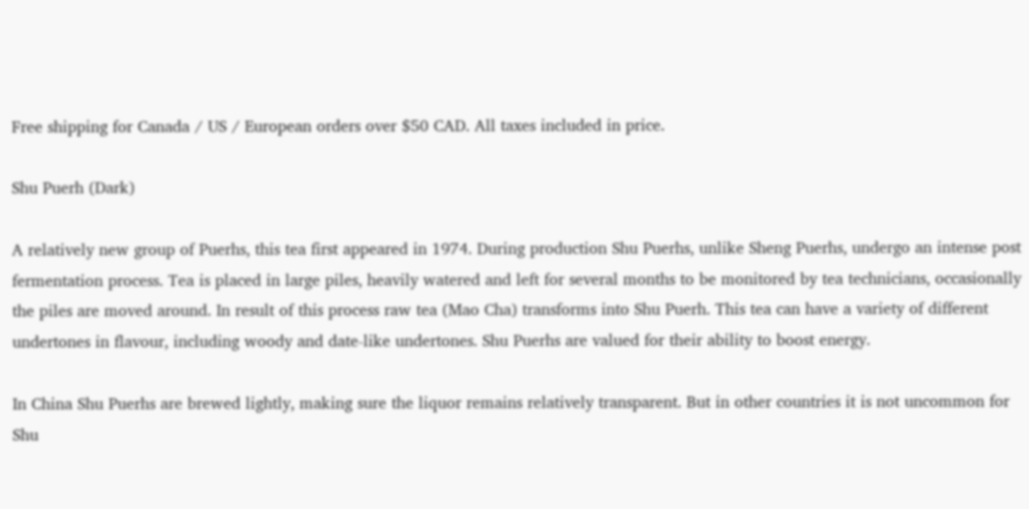Free shipping for Canada / US / European orders over $50 CAD. All taxes included in price.

Shu Puerh (Dark)

A relatively new group of Puerhs, this tea first appeared in 1974. During production Shu Puerhs, unlike Sheng Puerhs, undergo an intense post fermentation process. Tea is placed in large piles, heavily watered and left for several months to be monitored by tea technicians, occasionally the piles are moved around. In result of this process raw tea (Mao Cha) transforms into Shu Puerh. This tea can have a variety of different undertones in flavour, including woody and date-like undertones. Shu Puerhs are valued for their ability to boost energy.

In China Shu Puerhs are brewed lightly, making sure the liquor remains relatively transparent. But in other countries it is not uncommon for Shu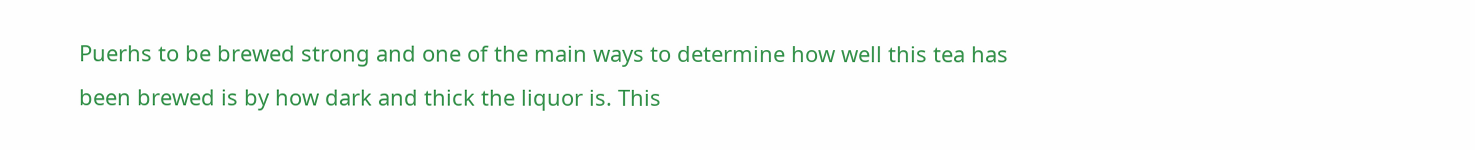Puerhs to be brewed strong and one of the main ways to determine how well this tea has been brewed is by how dark and thick the liquor is. This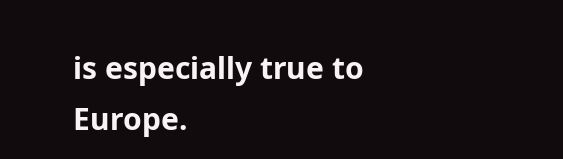is especially true to Europe.